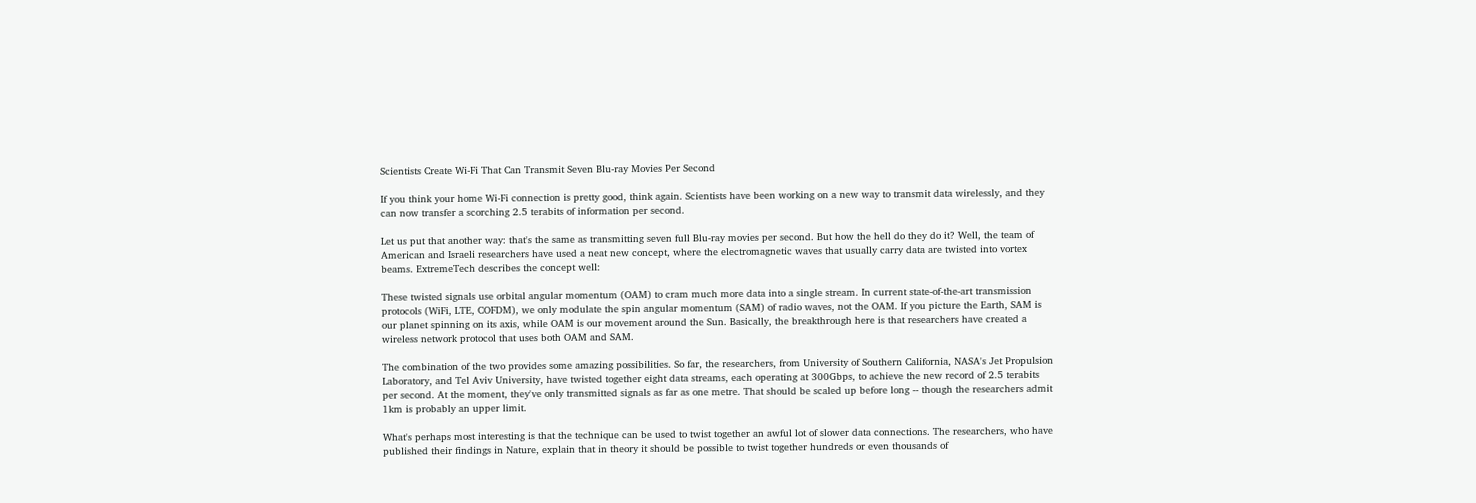Scientists Create Wi-Fi That Can Transmit Seven Blu-ray Movies Per Second

If you think your home Wi-Fi connection is pretty good, think again. Scientists have been working on a new way to transmit data wirelessly, and they can now transfer a scorching 2.5 terabits of information per second.

Let us put that another way: that's the same as transmitting seven full Blu-ray movies per second. But how the hell do they do it? Well, the team of American and Israeli researchers have used a neat new concept, where the electromagnetic waves that usually carry data are twisted into vortex beams. ExtremeTech describes the concept well:

These twisted signals use orbital angular momentum (OAM) to cram much more data into a single stream. In current state-of-the-art transmission protocols (WiFi, LTE, COFDM), we only modulate the spin angular momentum (SAM) of radio waves, not the OAM. If you picture the Earth, SAM is our planet spinning on its axis, while OAM is our movement around the Sun. Basically, the breakthrough here is that researchers have created a wireless network protocol that uses both OAM and SAM.

The combination of the two provides some amazing possibilities. So far, the researchers, from University of Southern California, NASA's Jet Propulsion Laboratory, and Tel Aviv University, have twisted together eight data streams, each operating at 300Gbps, to achieve the new record of 2.5 terabits per second. At the moment, they've only transmitted signals as far as one metre. That should be scaled up before long -- though the researchers admit 1km is probably an upper limit.

What's perhaps most interesting is that the technique can be used to twist together an awful lot of slower data connections. The researchers, who have published their findings in Nature, explain that in theory it should be possible to twist together hundreds or even thousands of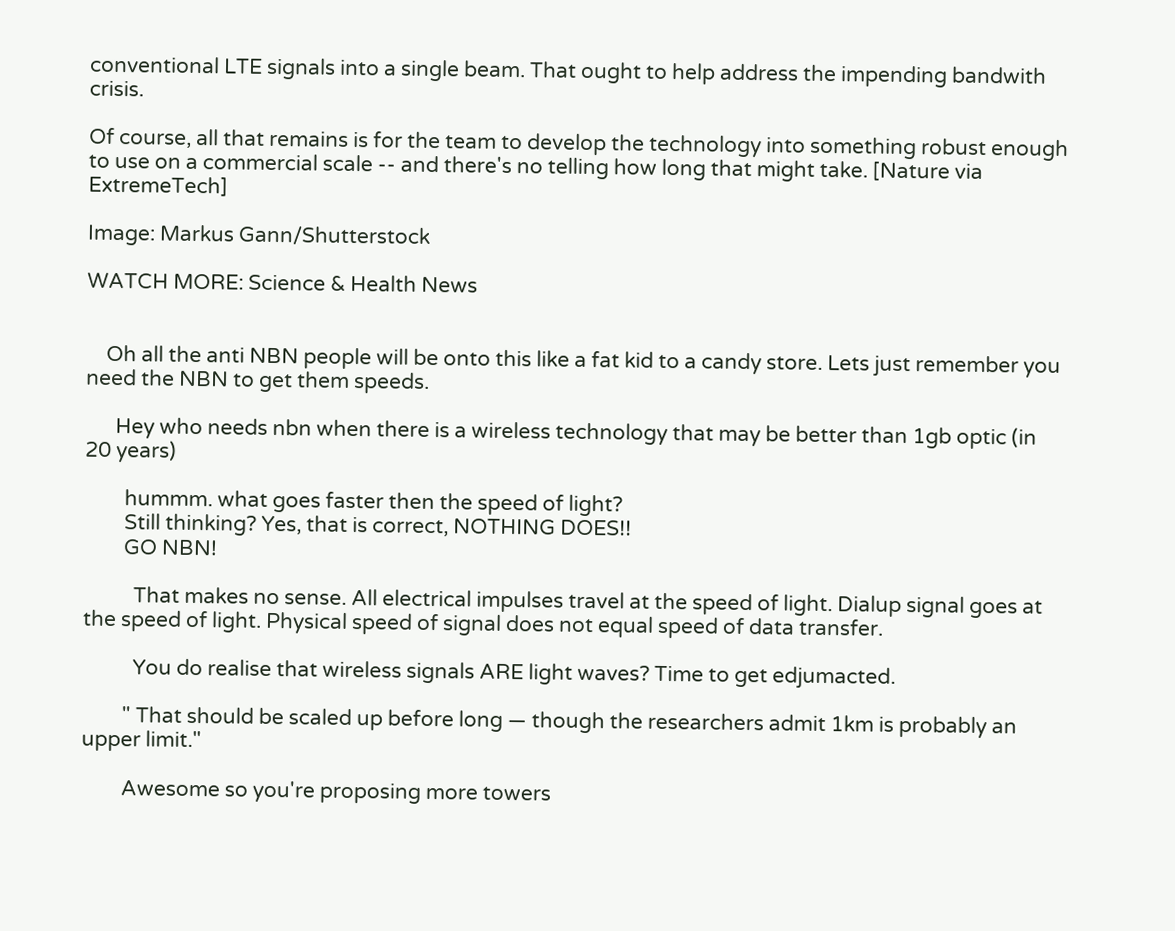conventional LTE signals into a single beam. That ought to help address the impending bandwith crisis.

Of course, all that remains is for the team to develop the technology into something robust enough to use on a commercial scale -- and there's no telling how long that might take. [Nature via ExtremeTech]

Image: Markus Gann/Shutterstock

WATCH MORE: Science & Health News


    Oh all the anti NBN people will be onto this like a fat kid to a candy store. Lets just remember you need the NBN to get them speeds.

      Hey who needs nbn when there is a wireless technology that may be better than 1gb optic (in 20 years)

        hummm. what goes faster then the speed of light?
        Still thinking? Yes, that is correct, NOTHING DOES!!
        GO NBN!

          That makes no sense. All electrical impulses travel at the speed of light. Dialup signal goes at the speed of light. Physical speed of signal does not equal speed of data transfer.

          You do realise that wireless signals ARE light waves? Time to get edjumacted.

        " That should be scaled up before long — though the researchers admit 1km is probably an upper limit."

        Awesome so you're proposing more towers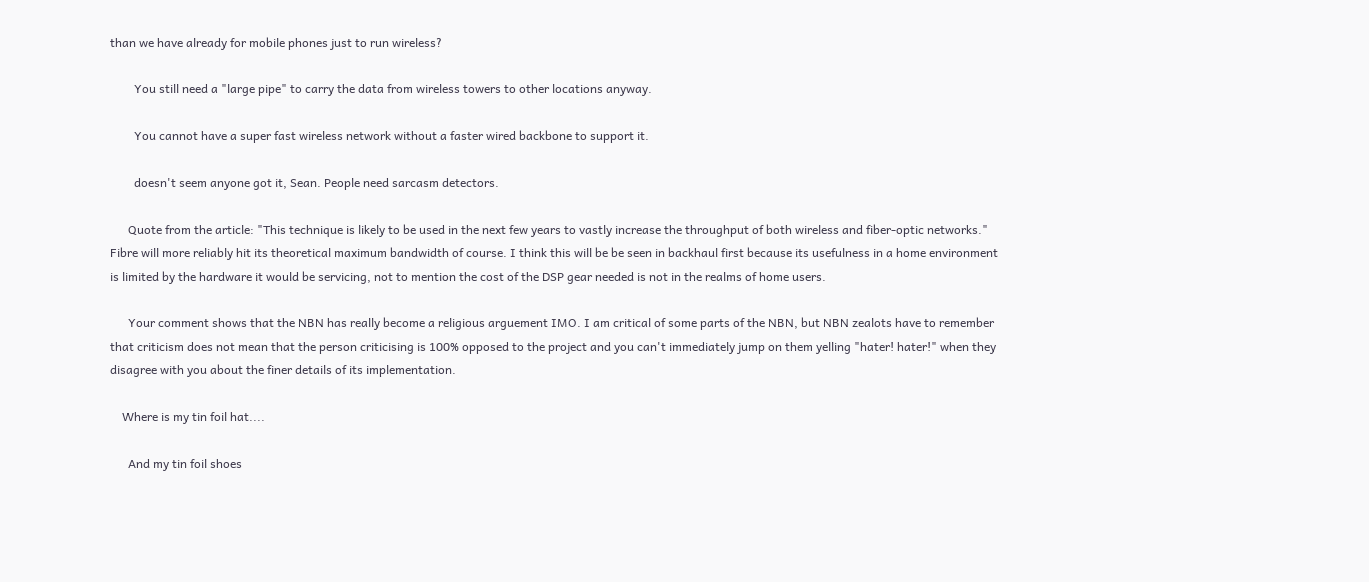than we have already for mobile phones just to run wireless?

        You still need a "large pipe" to carry the data from wireless towers to other locations anyway.

        You cannot have a super fast wireless network without a faster wired backbone to support it.

        doesn't seem anyone got it, Sean. People need sarcasm detectors.

      Quote from the article: "This technique is likely to be used in the next few years to vastly increase the throughput of both wireless and fiber-optic networks." Fibre will more reliably hit its theoretical maximum bandwidth of course. I think this will be be seen in backhaul first because its usefulness in a home environment is limited by the hardware it would be servicing, not to mention the cost of the DSP gear needed is not in the realms of home users.

      Your comment shows that the NBN has really become a religious arguement IMO. I am critical of some parts of the NBN, but NBN zealots have to remember that criticism does not mean that the person criticising is 100% opposed to the project and you can't immediately jump on them yelling "hater! hater!" when they disagree with you about the finer details of its implementation.

    Where is my tin foil hat....

      And my tin foil shoes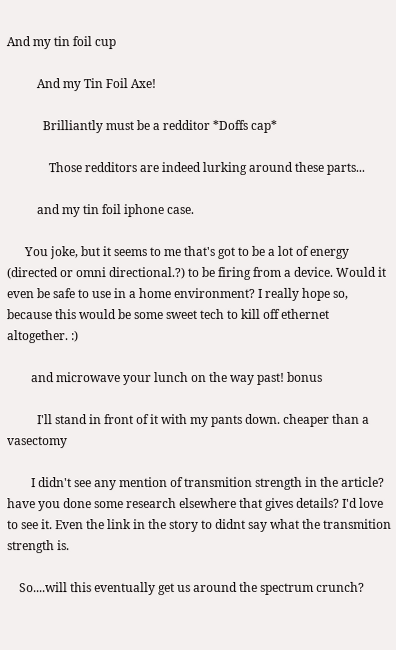And my tin foil cup

          And my Tin Foil Axe!

            Brilliantly must be a redditor *Doffs cap*

              Those redditors are indeed lurking around these parts...

          and my tin foil iphone case.

      You joke, but it seems to me that's got to be a lot of energy (directed or omni directional.?) to be firing from a device. Would it even be safe to use in a home environment? I really hope so, because this would be some sweet tech to kill off ethernet altogether. :)

        and microwave your lunch on the way past! bonus

          I'll stand in front of it with my pants down. cheaper than a vasectomy

        I didn't see any mention of transmition strength in the article? have you done some research elsewhere that gives details? I'd love to see it. Even the link in the story to didnt say what the transmition strength is.

    So....will this eventually get us around the spectrum crunch?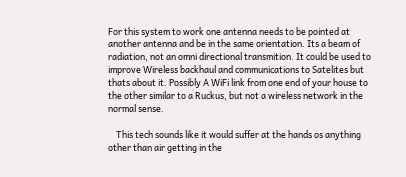For this system to work one antenna needs to be pointed at another antenna and be in the same orientation. Its a beam of radiation, not an omni directional transmition. It could be used to improve Wireless backhaul and communications to Satelites but thats about it. Possibly A WiFi link from one end of your house to the other similar to a Ruckus, but not a wireless network in the normal sense.

    This tech sounds like it would suffer at the hands os anything other than air getting in the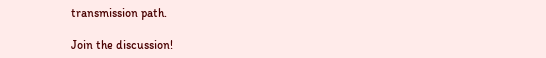transmission path.

Join the discussion!